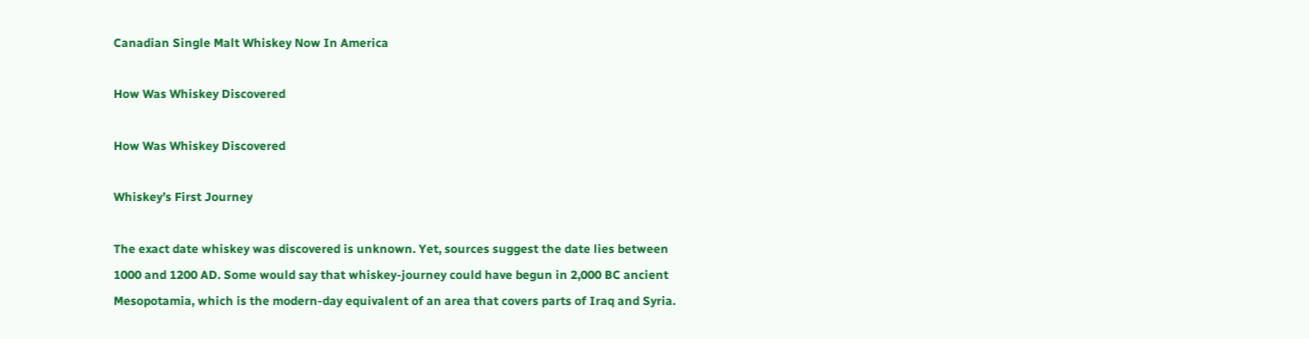Canadian Single Malt Whiskey Now In America

How Was Whiskey Discovered

How Was Whiskey Discovered

Whiskey’s First Journey

The exact date whiskey was discovered is unknown. Yet, sources suggest the date lies between 1000 and 1200 AD. Some would say that whiskey-journey could have begun in 2,000 BC ancient Mesopotamia, which is the modern-day equivalent of an area that covers parts of Iraq and Syria.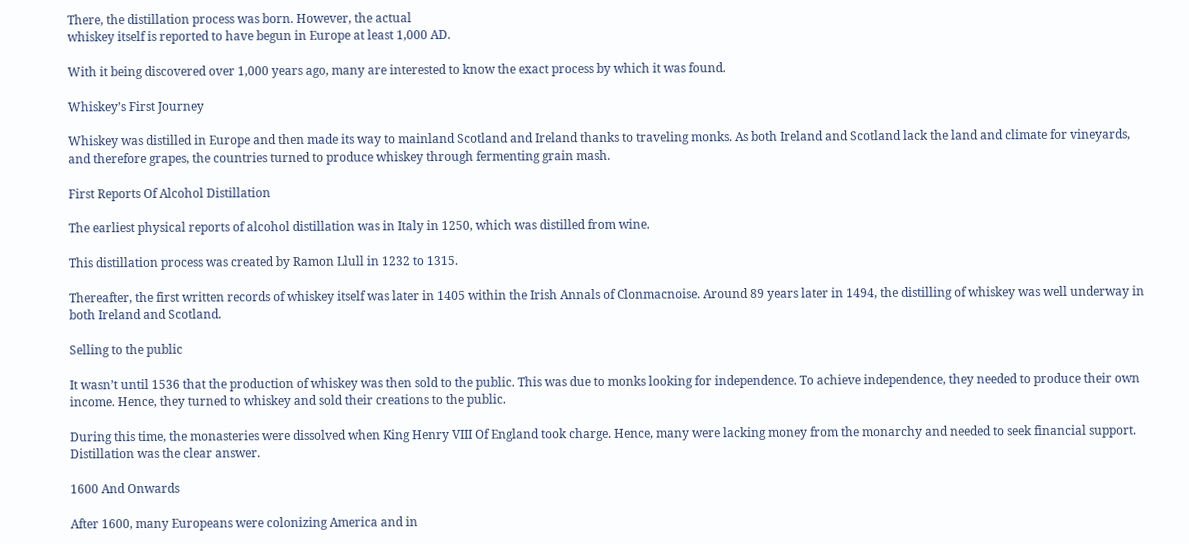There, the distillation process was born. However, the actual
whiskey itself is reported to have begun in Europe at least 1,000 AD.

With it being discovered over 1,000 years ago, many are interested to know the exact process by which it was found.

Whiskey’s First Journey

Whiskey was distilled in Europe and then made its way to mainland Scotland and Ireland thanks to traveling monks. As both Ireland and Scotland lack the land and climate for vineyards, and therefore grapes, the countries turned to produce whiskey through fermenting grain mash.

First Reports Of Alcohol Distillation

The earliest physical reports of alcohol distillation was in Italy in 1250, which was distilled from wine.

This distillation process was created by Ramon Llull in 1232 to 1315.

Thereafter, the first written records of whiskey itself was later in 1405 within the Irish Annals of Clonmacnoise. Around 89 years later in 1494, the distilling of whiskey was well underway in both Ireland and Scotland.

Selling to the public

It wasn’t until 1536 that the production of whiskey was then sold to the public. This was due to monks looking for independence. To achieve independence, they needed to produce their own income. Hence, they turned to whiskey and sold their creations to the public.

During this time, the monasteries were dissolved when King Henry VIII Of England took charge. Hence, many were lacking money from the monarchy and needed to seek financial support. Distillation was the clear answer.

1600 And Onwards

After 1600, many Europeans were colonizing America and in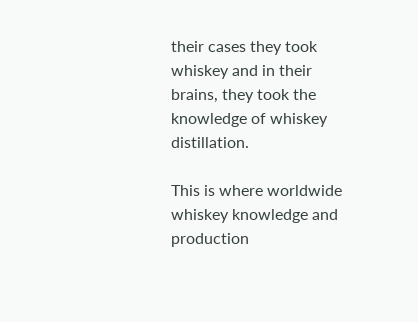their cases they took whiskey and in their brains, they took the knowledge of whiskey distillation.

This is where worldwide whiskey knowledge and production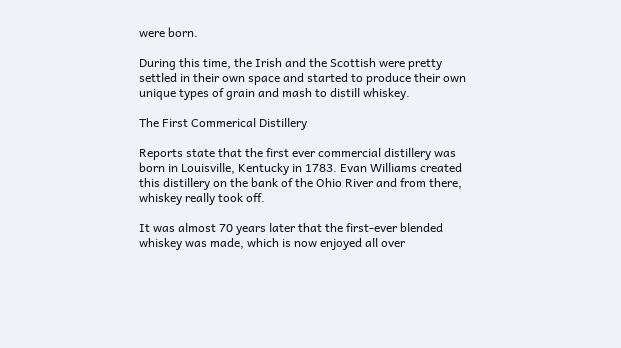were born.

During this time, the Irish and the Scottish were pretty settled in their own space and started to produce their own unique types of grain and mash to distill whiskey.

The First Commerical Distillery

Reports state that the first ever commercial distillery was born in Louisville, Kentucky in 1783. Evan Williams created this distillery on the bank of the Ohio River and from there, whiskey really took off.

It was almost 70 years later that the first-ever blended whiskey was made, which is now enjoyed all over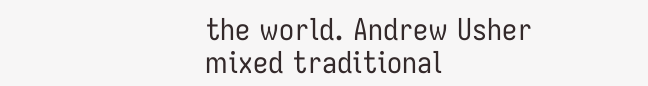the world. Andrew Usher mixed traditional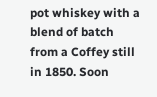pot whiskey with a blend of batch from a Coffey still in 1850. Soon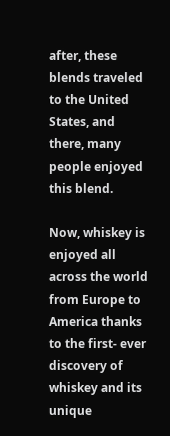after, these blends traveled to the United States, and there, many people enjoyed this blend.

Now, whiskey is enjoyed all across the world from Europe to America thanks to the first- ever discovery of whiskey and its unique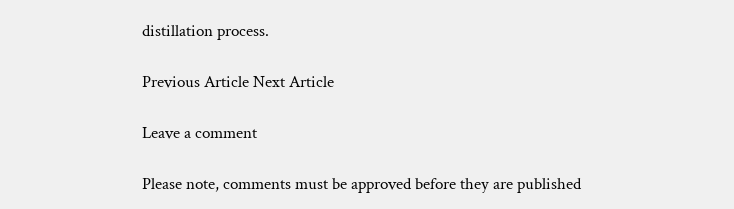distillation process.

Previous Article Next Article

Leave a comment

Please note, comments must be approved before they are published